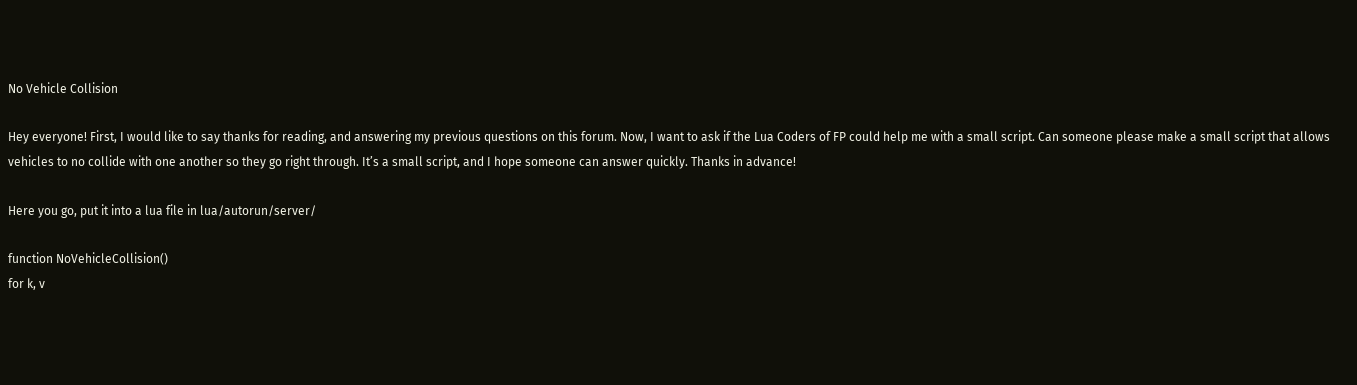No Vehicle Collision

Hey everyone! First, I would like to say thanks for reading, and answering my previous questions on this forum. Now, I want to ask if the Lua Coders of FP could help me with a small script. Can someone please make a small script that allows vehicles to no collide with one another so they go right through. It’s a small script, and I hope someone can answer quickly. Thanks in advance!

Here you go, put it into a lua file in lua/autorun/server/

function NoVehicleCollision()
for k, v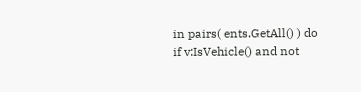in pairs( ents.GetAll() ) do
if v:IsVehicle() and not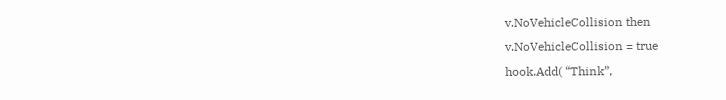v.NoVehicleCollision then
v.NoVehicleCollision = true
hook.Add( “Think”,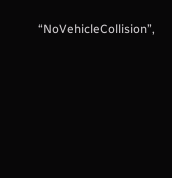“NoVehicleCollision”,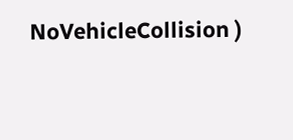NoVehicleCollision )